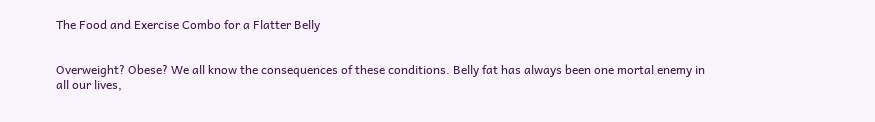The Food and Exercise Combo for a Flatter Belly


Overweight? Obese? We all know the consequences of these conditions. Belly fat has always been one mortal enemy in all our lives,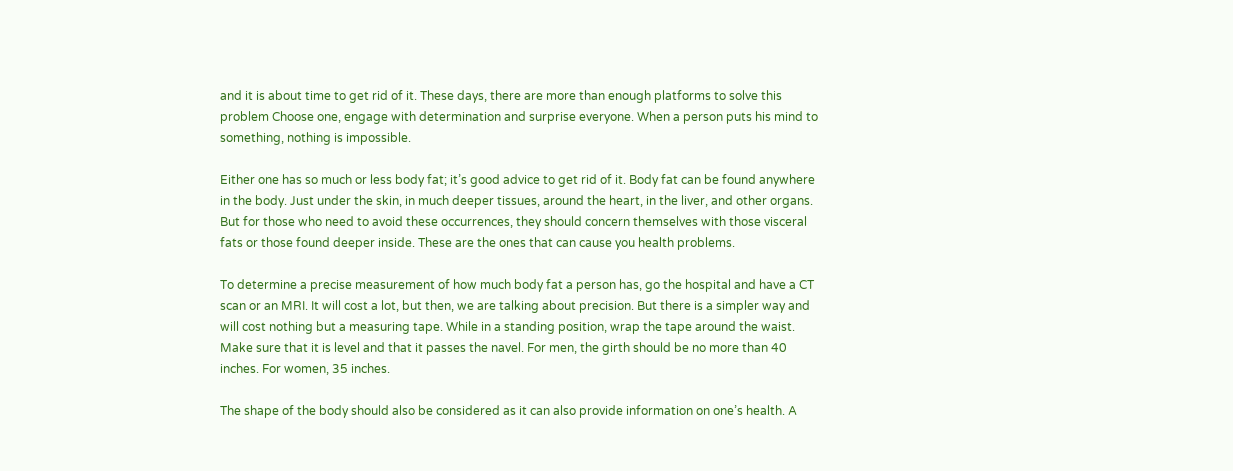and it is about time to get rid of it. These days, there are more than enough platforms to solve this problem Choose one, engage with determination and surprise everyone. When a person puts his mind to something, nothing is impossible.

Either one has so much or less body fat; it’s good advice to get rid of it. Body fat can be found anywhere in the body. Just under the skin, in much deeper tissues, around the heart, in the liver, and other organs. But for those who need to avoid these occurrences, they should concern themselves with those visceral fats or those found deeper inside. These are the ones that can cause you health problems.

To determine a precise measurement of how much body fat a person has, go the hospital and have a CT scan or an MRI. It will cost a lot, but then, we are talking about precision. But there is a simpler way and will cost nothing but a measuring tape. While in a standing position, wrap the tape around the waist. Make sure that it is level and that it passes the navel. For men, the girth should be no more than 40 inches. For women, 35 inches.

The shape of the body should also be considered as it can also provide information on one’s health. A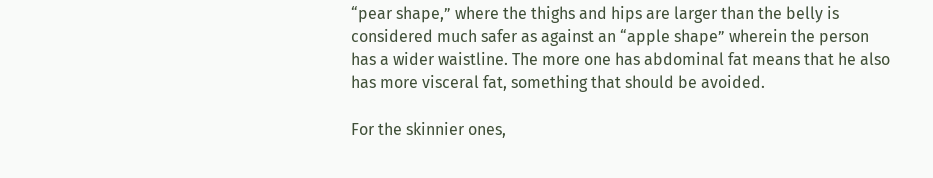“pear shape,” where the thighs and hips are larger than the belly is considered much safer as against an “apple shape” wherein the person has a wider waistline. The more one has abdominal fat means that he also has more visceral fat, something that should be avoided.

For the skinnier ones,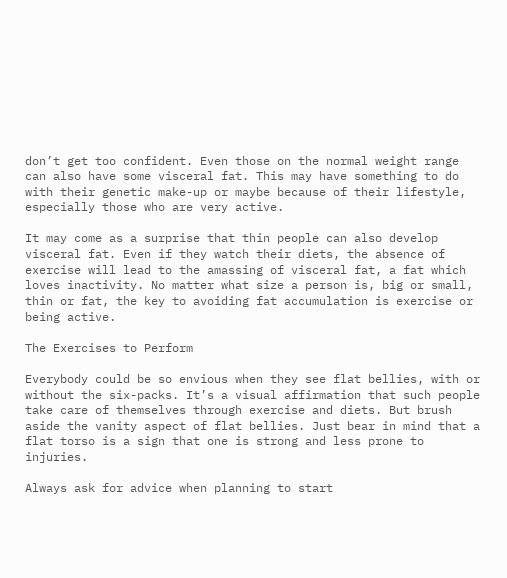don’t get too confident. Even those on the normal weight range can also have some visceral fat. This may have something to do with their genetic make-up or maybe because of their lifestyle, especially those who are very active.

It may come as a surprise that thin people can also develop visceral fat. Even if they watch their diets, the absence of exercise will lead to the amassing of visceral fat, a fat which loves inactivity. No matter what size a person is, big or small, thin or fat, the key to avoiding fat accumulation is exercise or being active.

The Exercises to Perform

Everybody could be so envious when they see flat bellies, with or without the six-packs. It’s a visual affirmation that such people take care of themselves through exercise and diets. But brush aside the vanity aspect of flat bellies. Just bear in mind that a flat torso is a sign that one is strong and less prone to injuries.

Always ask for advice when planning to start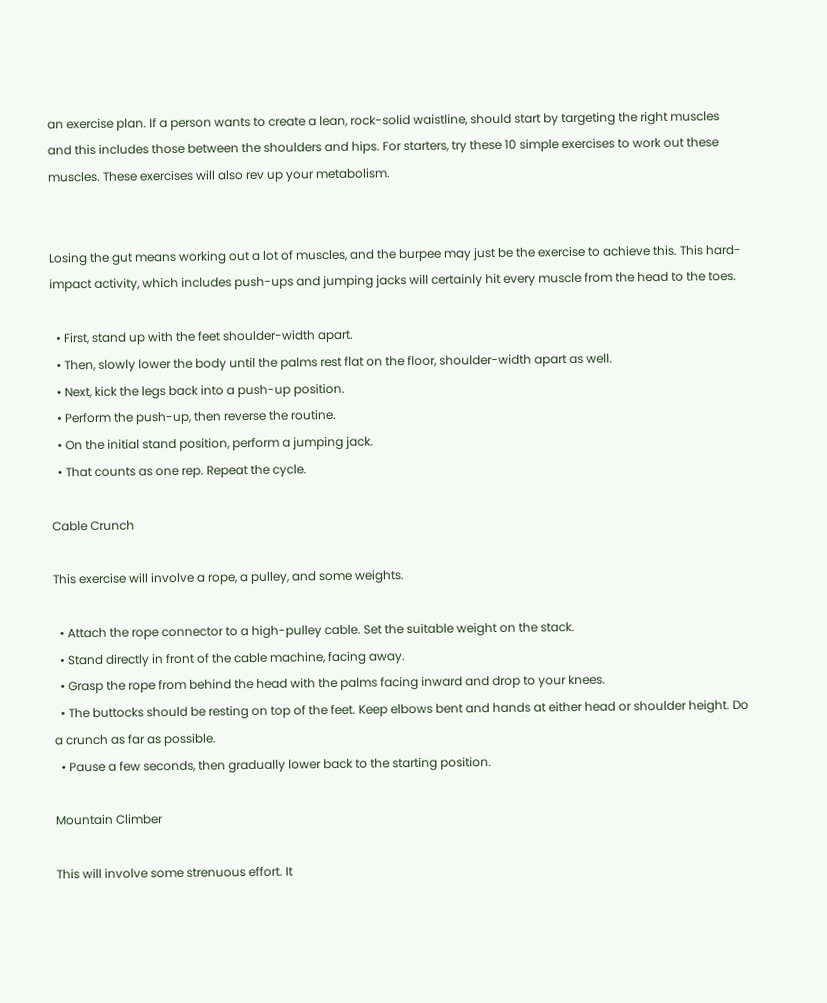an exercise plan. If a person wants to create a lean, rock-solid waistline, should start by targeting the right muscles and this includes those between the shoulders and hips. For starters, try these 10 simple exercises to work out these muscles. These exercises will also rev up your metabolism.


Losing the gut means working out a lot of muscles, and the burpee may just be the exercise to achieve this. This hard-impact activity, which includes push-ups and jumping jacks will certainly hit every muscle from the head to the toes.

  • First, stand up with the feet shoulder-width apart.
  • Then, slowly lower the body until the palms rest flat on the floor, shoulder-width apart as well.
  • Next, kick the legs back into a push-up position.
  • Perform the push-up, then reverse the routine.
  • On the initial stand position, perform a jumping jack.
  • That counts as one rep. Repeat the cycle.

Cable Crunch

This exercise will involve a rope, a pulley, and some weights.

  • Attach the rope connector to a high-pulley cable. Set the suitable weight on the stack.
  • Stand directly in front of the cable machine, facing away.
  • Grasp the rope from behind the head with the palms facing inward and drop to your knees.
  • The buttocks should be resting on top of the feet. Keep elbows bent and hands at either head or shoulder height. Do a crunch as far as possible.
  • Pause a few seconds, then gradually lower back to the starting position.

Mountain Climber

This will involve some strenuous effort. It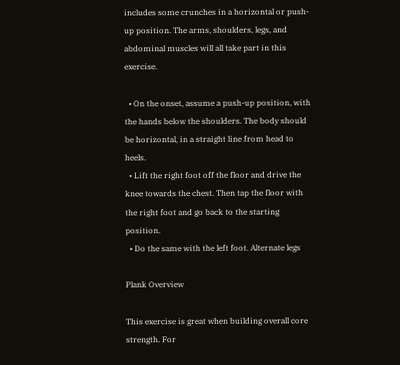includes some crunches in a horizontal or push-up position. The arms, shoulders, legs, and abdominal muscles will all take part in this exercise.

  • On the onset, assume a push-up position, with the hands below the shoulders. The body should be horizontal, in a straight line from head to heels.
  • Lift the right foot off the floor and drive the knee towards the chest. Then tap the floor with the right foot and go back to the starting position.
  • Do the same with the left foot. Alternate legs

Plank Overview

This exercise is great when building overall core strength. For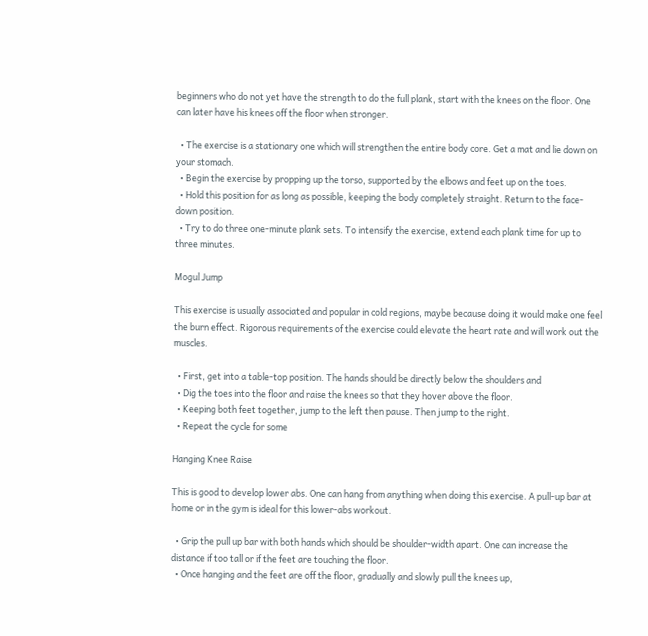beginners who do not yet have the strength to do the full plank, start with the knees on the floor. One can later have his knees off the floor when stronger.

  • The exercise is a stationary one which will strengthen the entire body core. Get a mat and lie down on your stomach.
  • Begin the exercise by propping up the torso, supported by the elbows and feet up on the toes.
  • Hold this position for as long as possible, keeping the body completely straight. Return to the face-down position.
  • Try to do three one-minute plank sets. To intensify the exercise, extend each plank time for up to three minutes.

Mogul Jump

This exercise is usually associated and popular in cold regions, maybe because doing it would make one feel the burn effect. Rigorous requirements of the exercise could elevate the heart rate and will work out the muscles.

  • First, get into a table-top position. The hands should be directly below the shoulders and
  • Dig the toes into the floor and raise the knees so that they hover above the floor.
  • Keeping both feet together, jump to the left then pause. Then jump to the right.
  • Repeat the cycle for some

Hanging Knee Raise

This is good to develop lower abs. One can hang from anything when doing this exercise. A pull-up bar at home or in the gym is ideal for this lower-abs workout.

  • Grip the pull up bar with both hands which should be shoulder-width apart. One can increase the distance if too tall or if the feet are touching the floor.
  • Once hanging and the feet are off the floor, gradually and slowly pull the knees up,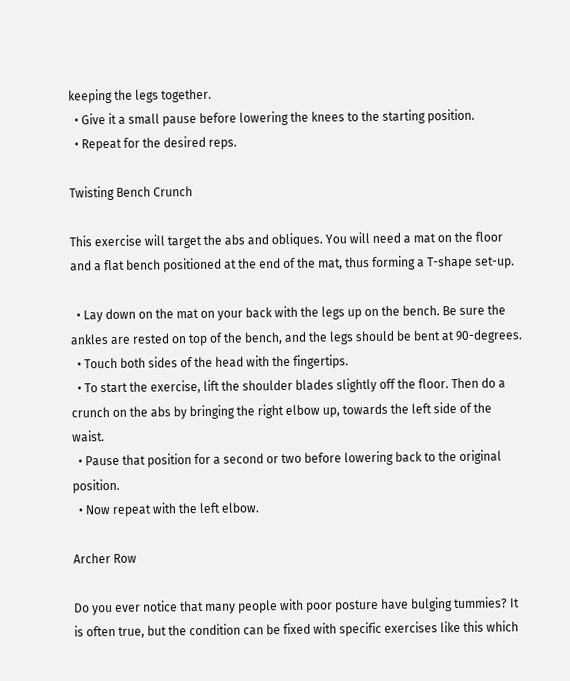keeping the legs together.
  • Give it a small pause before lowering the knees to the starting position.
  • Repeat for the desired reps.

Twisting Bench Crunch

This exercise will target the abs and obliques. You will need a mat on the floor and a flat bench positioned at the end of the mat, thus forming a T-shape set-up.

  • Lay down on the mat on your back with the legs up on the bench. Be sure the ankles are rested on top of the bench, and the legs should be bent at 90-degrees.
  • Touch both sides of the head with the fingertips.
  • To start the exercise, lift the shoulder blades slightly off the floor. Then do a crunch on the abs by bringing the right elbow up, towards the left side of the waist.
  • Pause that position for a second or two before lowering back to the original position.
  • Now repeat with the left elbow.

Archer Row

Do you ever notice that many people with poor posture have bulging tummies? It is often true, but the condition can be fixed with specific exercises like this which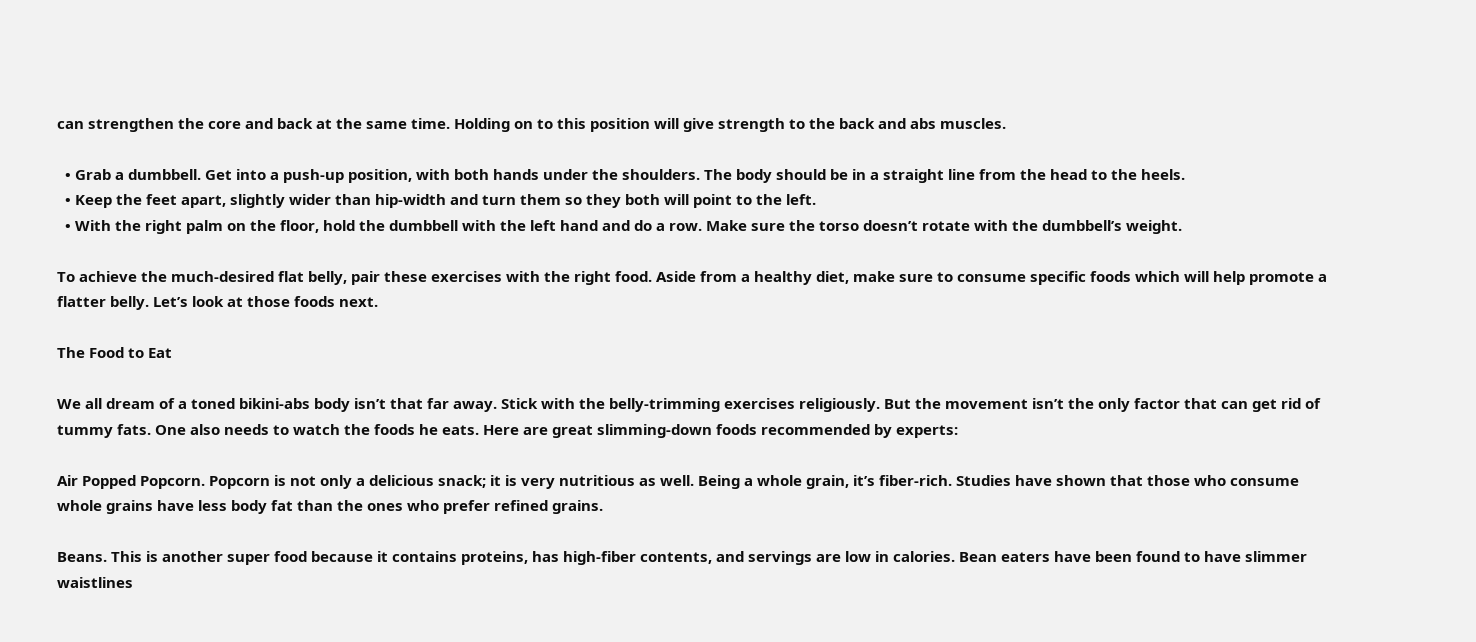can strengthen the core and back at the same time. Holding on to this position will give strength to the back and abs muscles.

  • Grab a dumbbell. Get into a push-up position, with both hands under the shoulders. The body should be in a straight line from the head to the heels.
  • Keep the feet apart, slightly wider than hip-width and turn them so they both will point to the left.
  • With the right palm on the floor, hold the dumbbell with the left hand and do a row. Make sure the torso doesn’t rotate with the dumbbell’s weight.

To achieve the much-desired flat belly, pair these exercises with the right food. Aside from a healthy diet, make sure to consume specific foods which will help promote a flatter belly. Let’s look at those foods next.

The Food to Eat

We all dream of a toned bikini-abs body isn’t that far away. Stick with the belly-trimming exercises religiously. But the movement isn’t the only factor that can get rid of tummy fats. One also needs to watch the foods he eats. Here are great slimming-down foods recommended by experts:

Air Popped Popcorn. Popcorn is not only a delicious snack; it is very nutritious as well. Being a whole grain, it’s fiber-rich. Studies have shown that those who consume whole grains have less body fat than the ones who prefer refined grains.

Beans. This is another super food because it contains proteins, has high-fiber contents, and servings are low in calories. Bean eaters have been found to have slimmer waistlines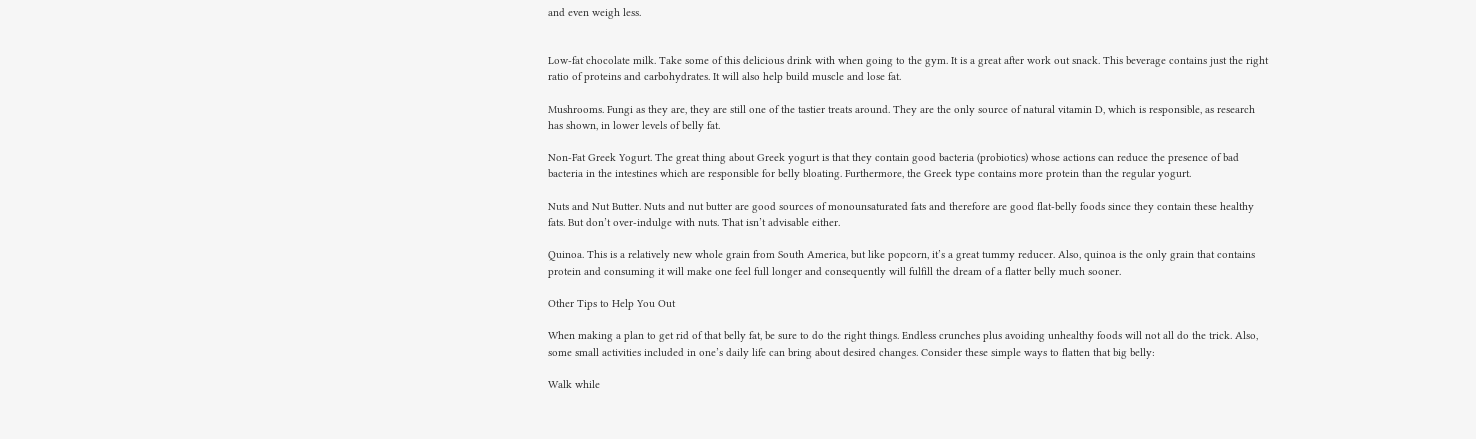and even weigh less.


Low-fat chocolate milk. Take some of this delicious drink with when going to the gym. It is a great after work out snack. This beverage contains just the right ratio of proteins and carbohydrates. It will also help build muscle and lose fat.

Mushrooms. Fungi as they are, they are still one of the tastier treats around. They are the only source of natural vitamin D, which is responsible, as research has shown, in lower levels of belly fat.

Non-Fat Greek Yogurt. The great thing about Greek yogurt is that they contain good bacteria (probiotics) whose actions can reduce the presence of bad bacteria in the intestines which are responsible for belly bloating. Furthermore, the Greek type contains more protein than the regular yogurt.

Nuts and Nut Butter. Nuts and nut butter are good sources of monounsaturated fats and therefore are good flat-belly foods since they contain these healthy fats. But don’t over-indulge with nuts. That isn’t advisable either.

Quinoa. This is a relatively new whole grain from South America, but like popcorn, it’s a great tummy reducer. Also, quinoa is the only grain that contains protein and consuming it will make one feel full longer and consequently will fulfill the dream of a flatter belly much sooner.

Other Tips to Help You Out

When making a plan to get rid of that belly fat, be sure to do the right things. Endless crunches plus avoiding unhealthy foods will not all do the trick. Also, some small activities included in one’s daily life can bring about desired changes. Consider these simple ways to flatten that big belly:

Walk while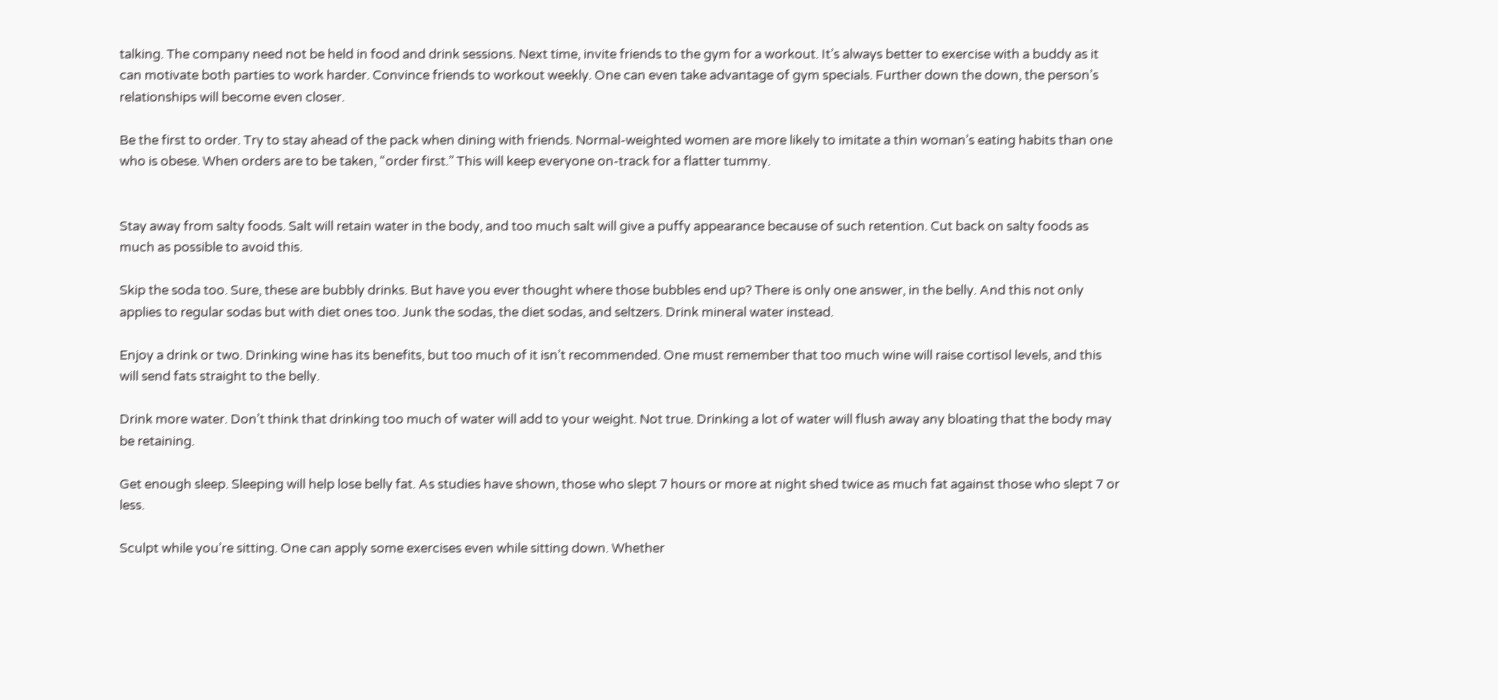talking. The company need not be held in food and drink sessions. Next time, invite friends to the gym for a workout. It’s always better to exercise with a buddy as it can motivate both parties to work harder. Convince friends to workout weekly. One can even take advantage of gym specials. Further down the down, the person’s relationships will become even closer.

Be the first to order. Try to stay ahead of the pack when dining with friends. Normal-weighted women are more likely to imitate a thin woman’s eating habits than one who is obese. When orders are to be taken, “order first.” This will keep everyone on-track for a flatter tummy.


Stay away from salty foods. Salt will retain water in the body, and too much salt will give a puffy appearance because of such retention. Cut back on salty foods as much as possible to avoid this.

Skip the soda too. Sure, these are bubbly drinks. But have you ever thought where those bubbles end up? There is only one answer, in the belly. And this not only applies to regular sodas but with diet ones too. Junk the sodas, the diet sodas, and seltzers. Drink mineral water instead.

Enjoy a drink or two. Drinking wine has its benefits, but too much of it isn’t recommended. One must remember that too much wine will raise cortisol levels, and this will send fats straight to the belly.

Drink more water. Don’t think that drinking too much of water will add to your weight. Not true. Drinking a lot of water will flush away any bloating that the body may be retaining.

Get enough sleep. Sleeping will help lose belly fat. As studies have shown, those who slept 7 hours or more at night shed twice as much fat against those who slept 7 or less.

Sculpt while you’re sitting. One can apply some exercises even while sitting down. Whether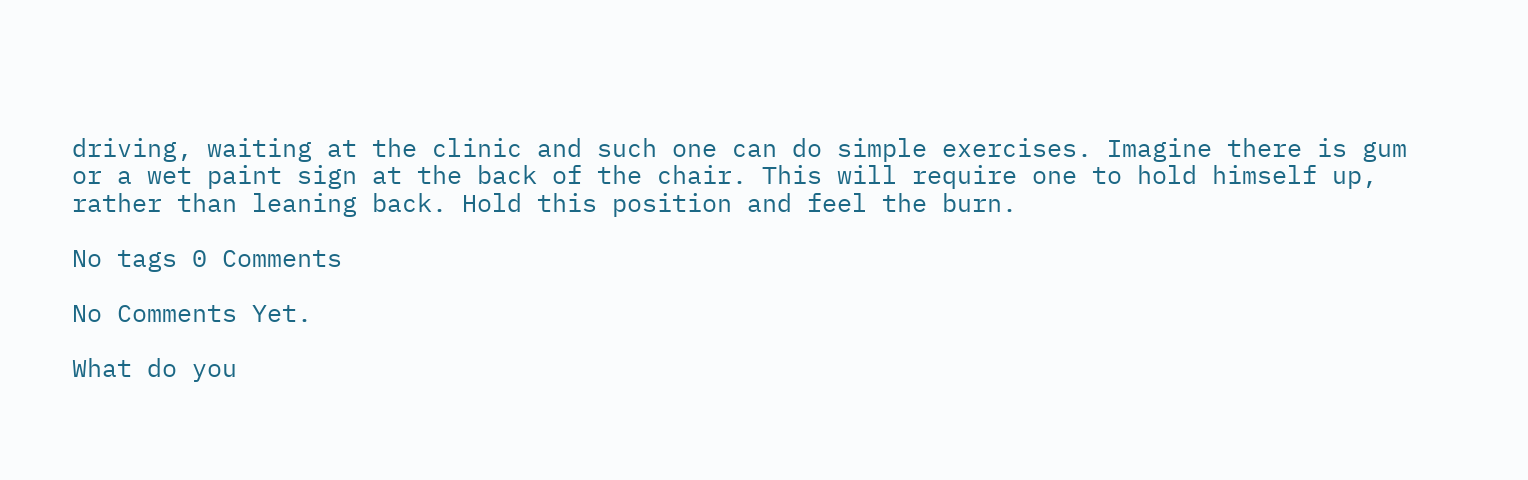driving, waiting at the clinic and such one can do simple exercises. Imagine there is gum or a wet paint sign at the back of the chair. This will require one to hold himself up, rather than leaning back. Hold this position and feel the burn.

No tags 0 Comments

No Comments Yet.

What do you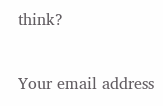think?

Your email address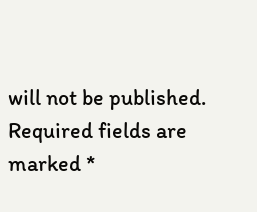will not be published. Required fields are marked *